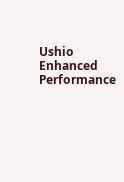Ushio Enhanced Performance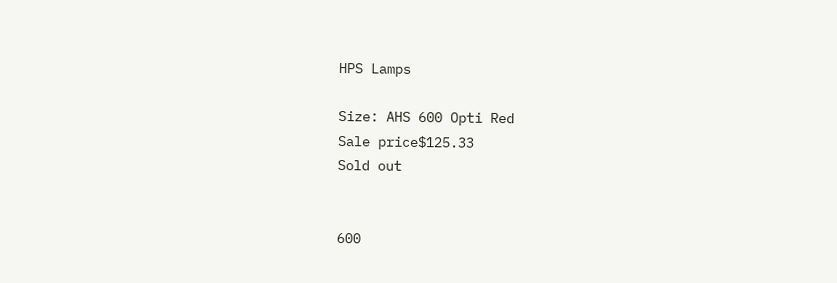HPS Lamps

Size: AHS 600 Opti Red
Sale price$125.33
Sold out


600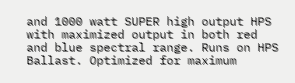and 1000 watt SUPER high output HPS with maximized output in both red and blue spectral range. Runs on HPS Ballast. Optimized for maximum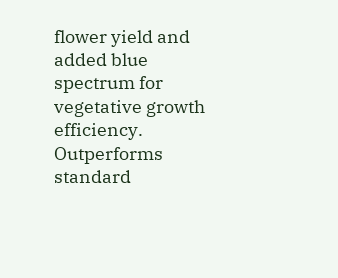flower yield and added blue spectrum for vegetative growth efficiency. Outperforms standard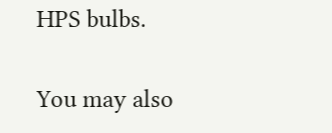HPS bulbs.

You may also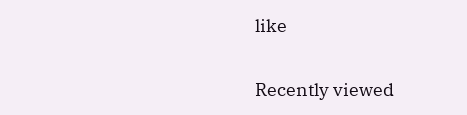like

Recently viewed